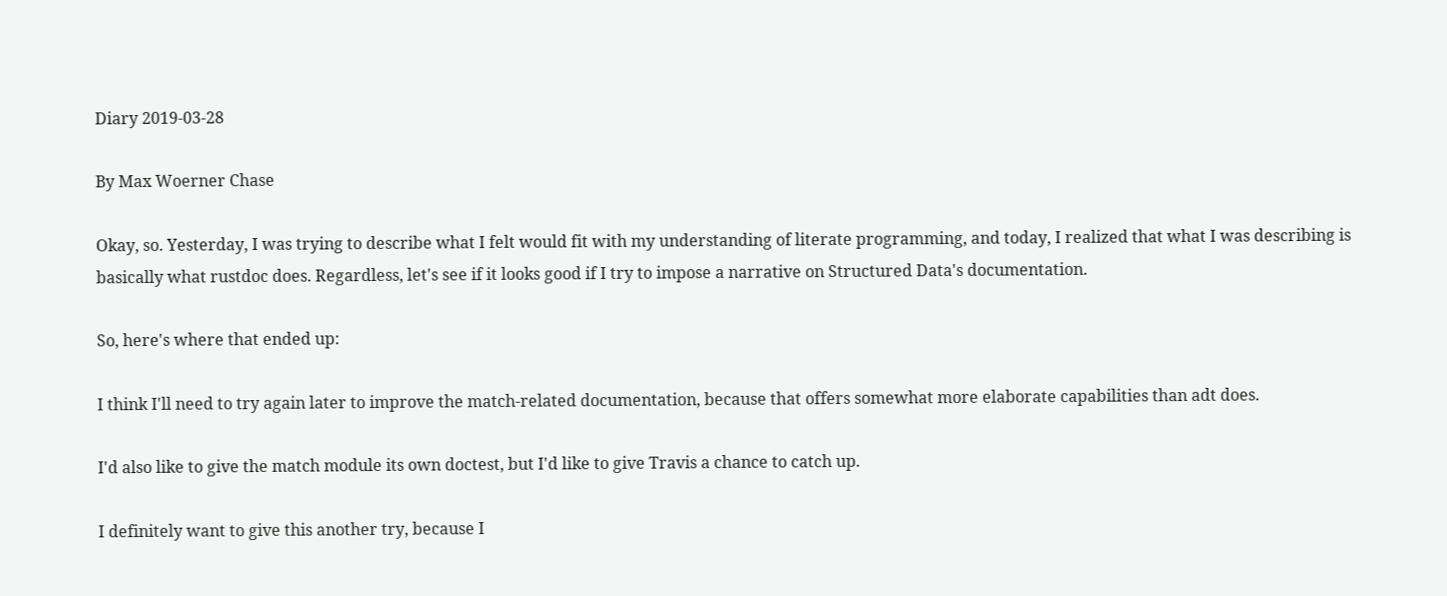Diary 2019-03-28

By Max Woerner Chase

Okay, so. Yesterday, I was trying to describe what I felt would fit with my understanding of literate programming, and today, I realized that what I was describing is basically what rustdoc does. Regardless, let's see if it looks good if I try to impose a narrative on Structured Data's documentation.

So, here's where that ended up:

I think I'll need to try again later to improve the match-related documentation, because that offers somewhat more elaborate capabilities than adt does.

I'd also like to give the match module its own doctest, but I'd like to give Travis a chance to catch up.

I definitely want to give this another try, because I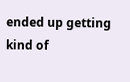ended up getting kind of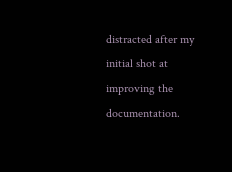distracted after my initial shot at improving the documentation.